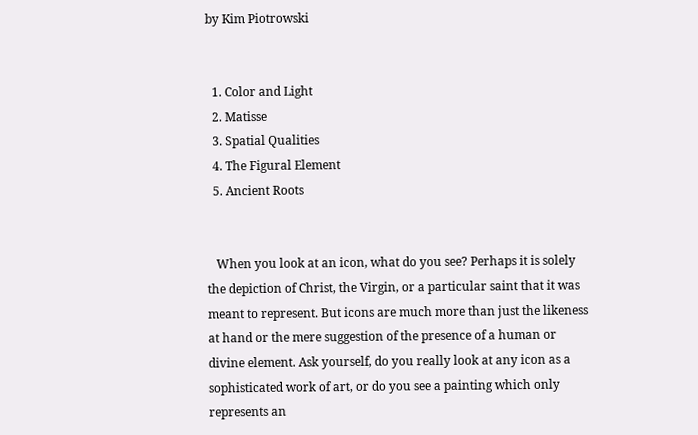by Kim Piotrowski


  1. Color and Light
  2. Matisse
  3. Spatial Qualities
  4. The Figural Element
  5. Ancient Roots


   When you look at an icon, what do you see? Perhaps it is solely the depiction of Christ, the Virgin, or a particular saint that it was meant to represent. But icons are much more than just the likeness at hand or the mere suggestion of the presence of a human or divine element. Ask yourself, do you really look at any icon as a sophisticated work of art, or do you see a painting which only represents an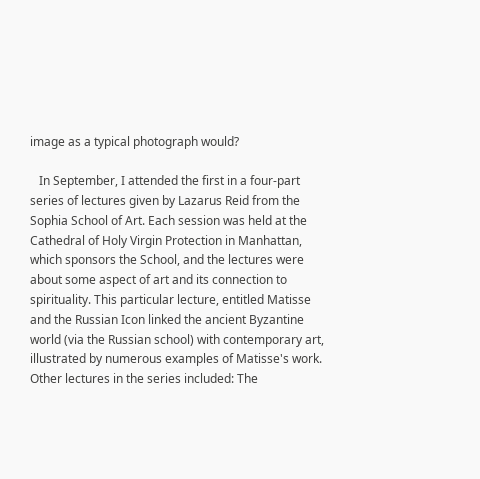image as a typical photograph would?

   In September, I attended the first in a four-part series of lectures given by Lazarus Reid from the Sophia School of Art. Each session was held at the Cathedral of Holy Virgin Protection in Manhattan, which sponsors the School, and the lectures were about some aspect of art and its connection to spirituality. This particular lecture, entitled Matisse and the Russian Icon linked the ancient Byzantine world (via the Russian school) with contemporary art, illustrated by numerous examples of Matisse's work. Other lectures in the series included: The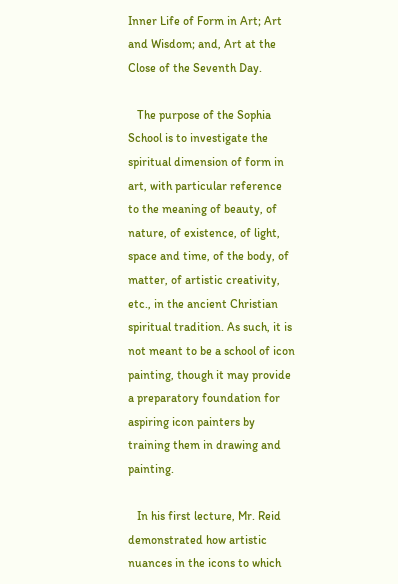Inner Life of Form in Art; Art and Wisdom; and, Art at the Close of the Seventh Day.

   The purpose of the Sophia School is to investigate the spiritual dimension of form in art, with particular reference to the meaning of beauty, of nature, of existence, of light, space and time, of the body, of matter, of artistic creativity, etc., in the ancient Christian spiritual tradition. As such, it is not meant to be a school of icon painting, though it may provide a preparatory foundation for aspiring icon painters by training them in drawing and painting.

   In his first lecture, Mr. Reid demonstrated how artistic nuances in the icons to which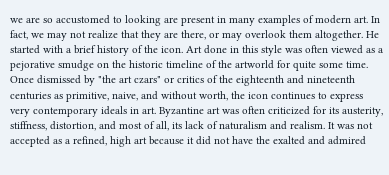we are so accustomed to looking are present in many examples of modern art. In fact, we may not realize that they are there, or may overlook them altogether. He started with a brief history of the icon. Art done in this style was often viewed as a pejorative smudge on the historic timeline of the artworld for quite some time. Once dismissed by "the art czars" or critics of the eighteenth and nineteenth centuries as primitive, naive, and without worth, the icon continues to express very contemporary ideals in art. Byzantine art was often criticized for its austerity, stiffness, distortion, and most of all, its lack of naturalism and realism. It was not accepted as a refined, high art because it did not have the exalted and admired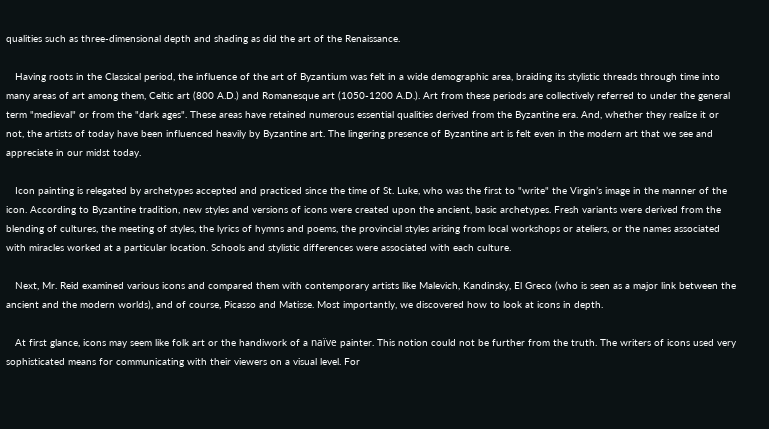qualities such as three-dimensional depth and shading as did the art of the Renaissance.

   Having roots in the Classical period, the influence of the art of Byzantium was felt in a wide demographic area, braiding its stylistic threads through time into many areas of art among them, Celtic art (800 A.D.) and Romanesque art (1050-1200 A.D.). Art from these periods are collectively referred to under the general term "medieval" or from the "dark ages". These areas have retained numerous essential qualities derived from the Byzantine era. And, whether they realize it or not, the artists of today have been influenced heavily by Byzantine art. The lingering presence of Byzantine art is felt even in the modern art that we see and appreciate in our midst today.

   Icon painting is relegated by archetypes accepted and practiced since the time of St. Luke, who was the first to "write" the Virgin’s image in the manner of the icon. According to Byzantine tradition, new styles and versions of icons were created upon the ancient, basic archetypes. Fresh variants were derived from the blending of cultures, the meeting of styles, the lyrics of hymns and poems, the provincial styles arising from local workshops or ateliers, or the names associated with miracles worked at a particular location. Schools and stylistic differences were associated with each culture.

   Next, Mr. Reid examined various icons and compared them with contemporary artists like Malevich, Kandinsky, El Greco (who is seen as a major link between the ancient and the modern worlds), and of course, Picasso and Matisse. Most importantly, we discovered how to look at icons in depth.

   At first glance, icons may seem like folk art or the handiwork of a naïve painter. This notion could not be further from the truth. The writers of icons used very sophisticated means for communicating with their viewers on a visual level. For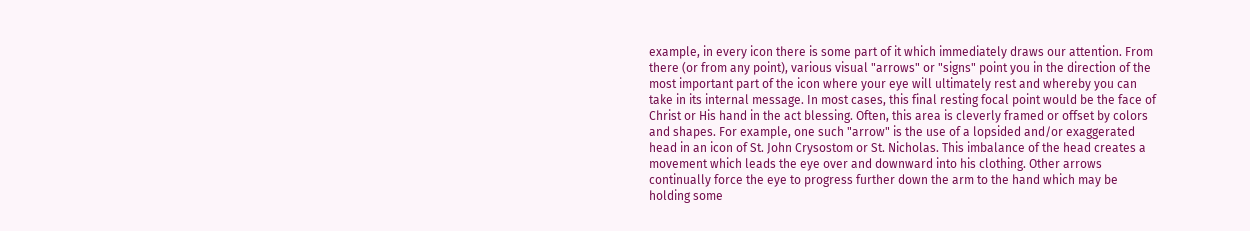example, in every icon there is some part of it which immediately draws our attention. From there (or from any point), various visual "arrows" or "signs" point you in the direction of the most important part of the icon where your eye will ultimately rest and whereby you can take in its internal message. In most cases, this final resting focal point would be the face of Christ or His hand in the act blessing. Often, this area is cleverly framed or offset by colors and shapes. For example, one such "arrow" is the use of a lopsided and/or exaggerated head in an icon of St. John Crysostom or St. Nicholas. This imbalance of the head creates a movement which leads the eye over and downward into his clothing. Other arrows continually force the eye to progress further down the arm to the hand which may be holding some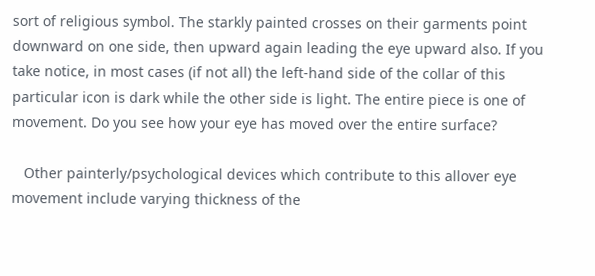sort of religious symbol. The starkly painted crosses on their garments point downward on one side, then upward again leading the eye upward also. If you take notice, in most cases (if not all) the left-hand side of the collar of this particular icon is dark while the other side is light. The entire piece is one of movement. Do you see how your eye has moved over the entire surface?

   Other painterly/psychological devices which contribute to this allover eye movement include varying thickness of the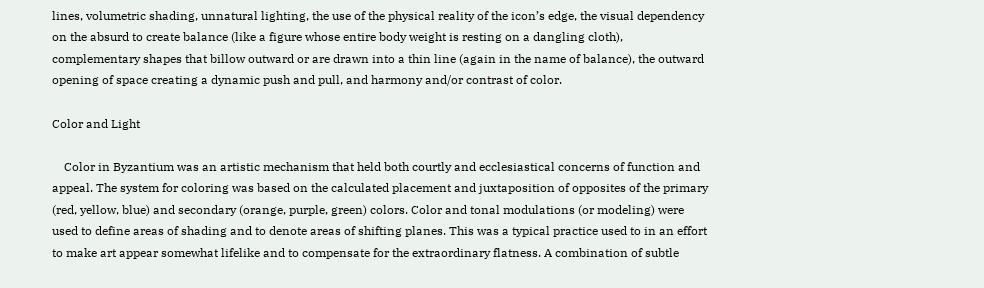lines, volumetric shading, unnatural lighting, the use of the physical reality of the icon’s edge, the visual dependency on the absurd to create balance (like a figure whose entire body weight is resting on a dangling cloth), complementary shapes that billow outward or are drawn into a thin line (again in the name of balance), the outward opening of space creating a dynamic push and pull, and harmony and/or contrast of color.

Color and Light

    Color in Byzantium was an artistic mechanism that held both courtly and ecclesiastical concerns of function and appeal. The system for coloring was based on the calculated placement and juxtaposition of opposites of the primary (red, yellow, blue) and secondary (orange, purple, green) colors. Color and tonal modulations (or modeling) were used to define areas of shading and to denote areas of shifting planes. This was a typical practice used to in an effort to make art appear somewhat lifelike and to compensate for the extraordinary flatness. A combination of subtle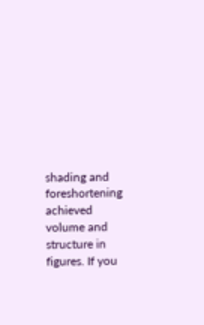shading and foreshortening achieved volume and structure in figures. If you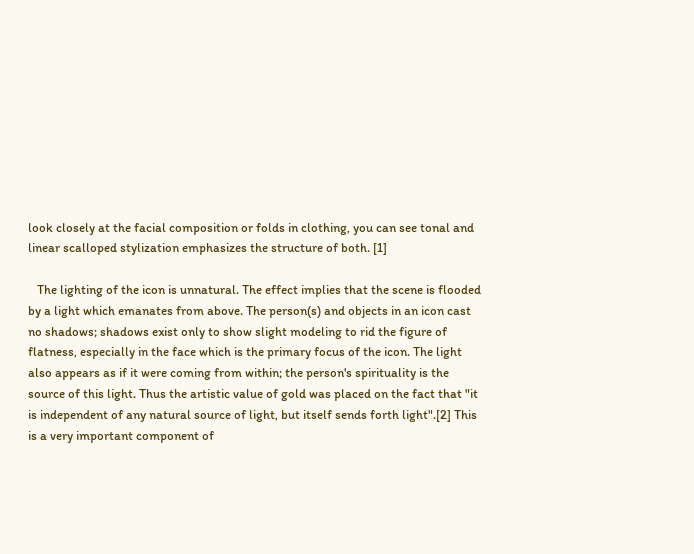look closely at the facial composition or folds in clothing, you can see tonal and linear scalloped stylization emphasizes the structure of both. [1]

   The lighting of the icon is unnatural. The effect implies that the scene is flooded by a light which emanates from above. The person(s) and objects in an icon cast no shadows; shadows exist only to show slight modeling to rid the figure of flatness, especially in the face which is the primary focus of the icon. The light also appears as if it were coming from within; the person's spirituality is the source of this light. Thus the artistic value of gold was placed on the fact that "it is independent of any natural source of light, but itself sends forth light".[2] This is a very important component of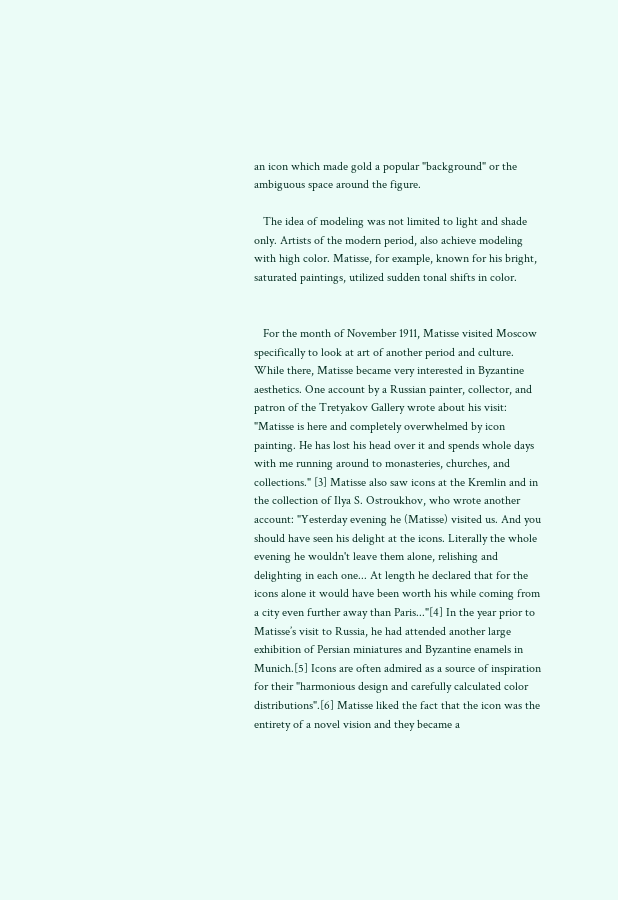an icon which made gold a popular "background" or the ambiguous space around the figure.

   The idea of modeling was not limited to light and shade only. Artists of the modern period, also achieve modeling with high color. Matisse, for example, known for his bright, saturated paintings, utilized sudden tonal shifts in color.


   For the month of November 1911, Matisse visited Moscow specifically to look at art of another period and culture. While there, Matisse became very interested in Byzantine aesthetics. One account by a Russian painter, collector, and patron of the Tretyakov Gallery wrote about his visit: "Matisse is here and completely overwhelmed by icon painting. He has lost his head over it and spends whole days with me running around to monasteries, churches, and collections." [3] Matisse also saw icons at the Kremlin and in the collection of Ilya S. Ostroukhov, who wrote another account: "Yesterday evening he (Matisse) visited us. And you should have seen his delight at the icons. Literally the whole evening he wouldn't leave them alone, relishing and delighting in each one... At length he declared that for the icons alone it would have been worth his while coming from a city even further away than Paris..."[4] In the year prior to Matisse’s visit to Russia, he had attended another large exhibition of Persian miniatures and Byzantine enamels in Munich.[5] Icons are often admired as a source of inspiration for their "harmonious design and carefully calculated color distributions".[6] Matisse liked the fact that the icon was the entirety of a novel vision and they became a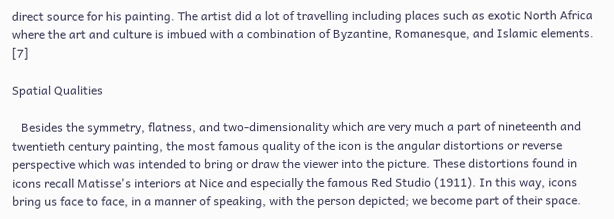direct source for his painting. The artist did a lot of travelling including places such as exotic North Africa where the art and culture is imbued with a combination of Byzantine, Romanesque, and Islamic elements. [7]

Spatial Qualities

   Besides the symmetry, flatness, and two-dimensionality which are very much a part of nineteenth and twentieth century painting, the most famous quality of the icon is the angular distortions or reverse perspective which was intended to bring or draw the viewer into the picture. These distortions found in icons recall Matisse's interiors at Nice and especially the famous Red Studio (1911). In this way, icons bring us face to face, in a manner of speaking, with the person depicted; we become part of their space.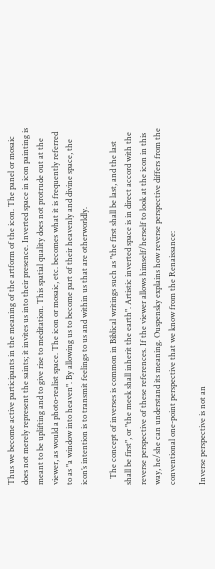Thus we become active participants in the meaning of the artform of the icon. The panel or mosaic does not merely represent the saints; it invites us into their presence. Inverted space in icon painting is meant to be uplifting and to give rise to meditation. This spatial quality does not protrude out at the viewer, as would a photo-realist space. The icon or mosaic, etc. becomes what it is frequently referred to as "a window into heaven". By allowing us to become part of their heavenly and divine space, the icon’s intention is to transmit feelings to us and within us that are otherworldly.

   The concept of inverses is common in Biblical writings such as "the first shall be last, and the last shall be first", or "the meek shall inherit the earth". Artistic inverted space is in direct accord with the reverse perspective of these references. If the viewer allows himself/herself to look at the icon in this way, he/she can understand its meaning. Ouspensky explains how reverse perspective differs from the conventional one-point perspective that we know from the Renaissance:

Inverse perspective is not an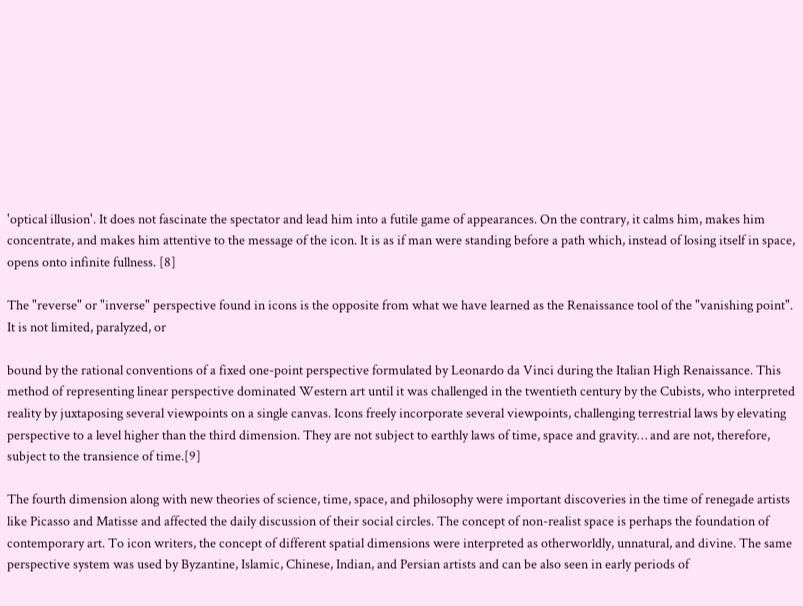'optical illusion'. It does not fascinate the spectator and lead him into a futile game of appearances. On the contrary, it calms him, makes him concentrate, and makes him attentive to the message of the icon. It is as if man were standing before a path which, instead of losing itself in space, opens onto infinite fullness. [8]

The "reverse" or "inverse" perspective found in icons is the opposite from what we have learned as the Renaissance tool of the "vanishing point". It is not limited, paralyzed, or

bound by the rational conventions of a fixed one-point perspective formulated by Leonardo da Vinci during the Italian High Renaissance. This method of representing linear perspective dominated Western art until it was challenged in the twentieth century by the Cubists, who interpreted reality by juxtaposing several viewpoints on a single canvas. Icons freely incorporate several viewpoints, challenging terrestrial laws by elevating perspective to a level higher than the third dimension. They are not subject to earthly laws of time, space and gravity… and are not, therefore, subject to the transience of time.[9]

The fourth dimension along with new theories of science, time, space, and philosophy were important discoveries in the time of renegade artists like Picasso and Matisse and affected the daily discussion of their social circles. The concept of non-realist space is perhaps the foundation of contemporary art. To icon writers, the concept of different spatial dimensions were interpreted as otherworldly, unnatural, and divine. The same perspective system was used by Byzantine, Islamic, Chinese, Indian, and Persian artists and can be also seen in early periods of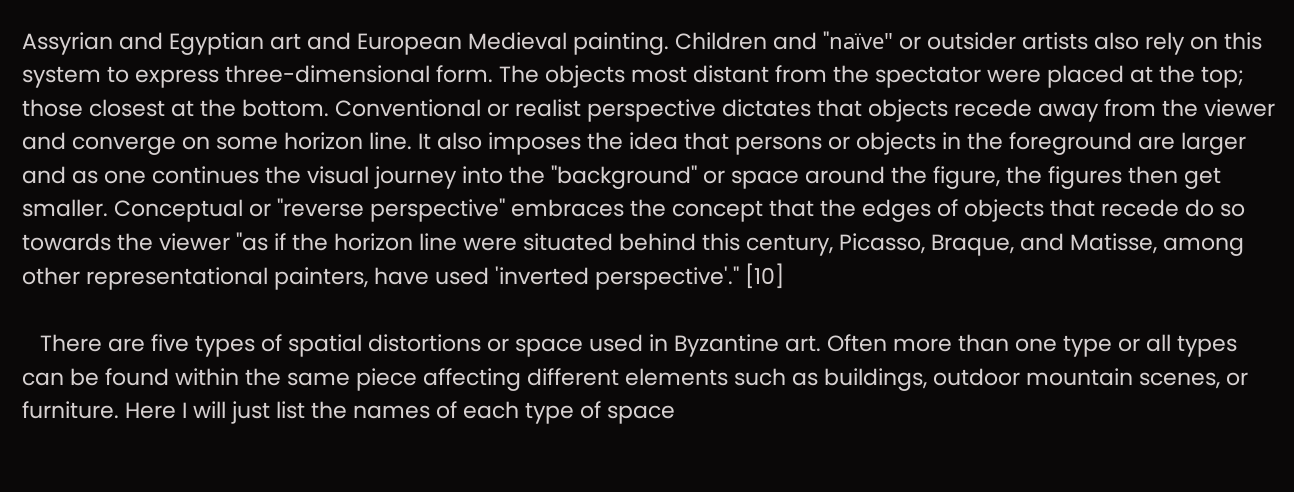Assyrian and Egyptian art and European Medieval painting. Children and "naïve" or outsider artists also rely on this system to express three-dimensional form. The objects most distant from the spectator were placed at the top; those closest at the bottom. Conventional or realist perspective dictates that objects recede away from the viewer and converge on some horizon line. It also imposes the idea that persons or objects in the foreground are larger and as one continues the visual journey into the "background" or space around the figure, the figures then get smaller. Conceptual or "reverse perspective" embraces the concept that the edges of objects that recede do so towards the viewer "as if the horizon line were situated behind this century, Picasso, Braque, and Matisse, among other representational painters, have used 'inverted perspective'." [10]

   There are five types of spatial distortions or space used in Byzantine art. Often more than one type or all types can be found within the same piece affecting different elements such as buildings, outdoor mountain scenes, or furniture. Here I will just list the names of each type of space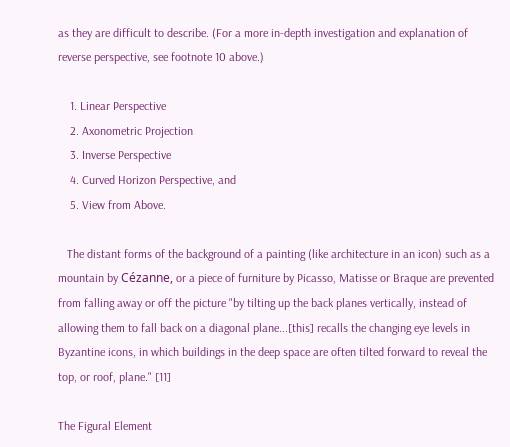as they are difficult to describe. (For a more in-depth investigation and explanation of reverse perspective, see footnote 10 above.)

    1. Linear Perspective
    2. Axonometric Projection
    3. Inverse Perspective
    4. Curved Horizon Perspective, and
    5. View from Above.

   The distant forms of the background of a painting (like architecture in an icon) such as a mountain by Cézanne, or a piece of furniture by Picasso, Matisse or Braque are prevented from falling away or off the picture "by tilting up the back planes vertically, instead of allowing them to fall back on a diagonal plane...[this] recalls the changing eye levels in Byzantine icons, in which buildings in the deep space are often tilted forward to reveal the top, or roof, plane." [11]

The Figural Element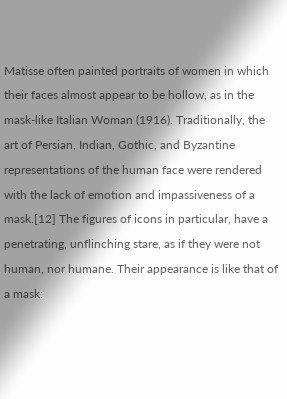Matisse often painted portraits of women in which their faces almost appear to be hollow, as in the mask-like Italian Woman (1916). Traditionally, the art of Persian, Indian, Gothic, and Byzantine representations of the human face were rendered with the lack of emotion and impassiveness of a mask.[12] The figures of icons in particular, have a penetrating, unflinching stare, as if they were not human, nor humane. Their appearance is like that of a mask: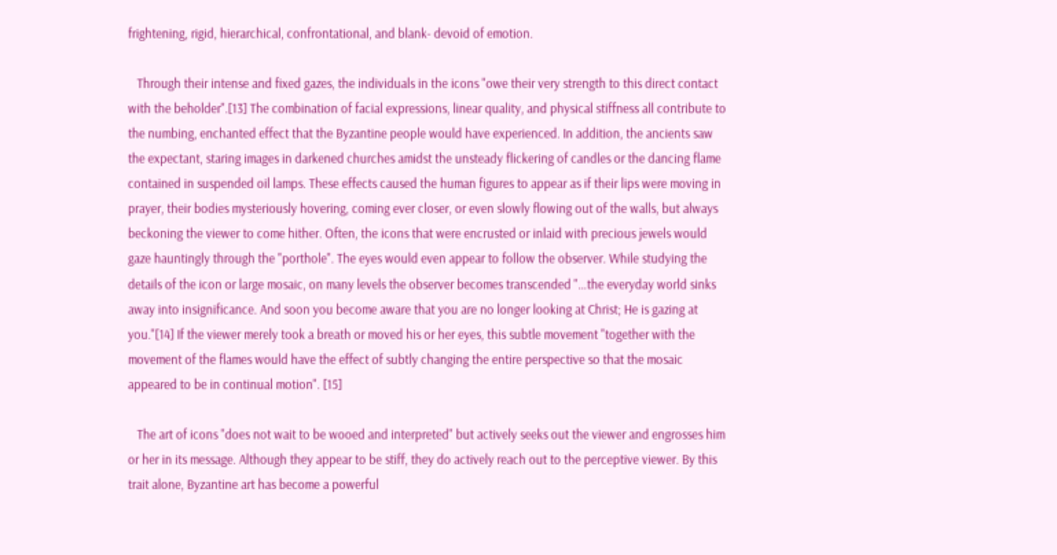frightening, rigid, hierarchical, confrontational, and blank- devoid of emotion.

   Through their intense and fixed gazes, the individuals in the icons "owe their very strength to this direct contact with the beholder".[13] The combination of facial expressions, linear quality, and physical stiffness all contribute to the numbing, enchanted effect that the Byzantine people would have experienced. In addition, the ancients saw the expectant, staring images in darkened churches amidst the unsteady flickering of candles or the dancing flame contained in suspended oil lamps. These effects caused the human figures to appear as if their lips were moving in prayer, their bodies mysteriously hovering, coming ever closer, or even slowly flowing out of the walls, but always beckoning the viewer to come hither. Often, the icons that were encrusted or inlaid with precious jewels would gaze hauntingly through the "porthole". The eyes would even appear to follow the observer. While studying the details of the icon or large mosaic, on many levels the observer becomes transcended "…the everyday world sinks away into insignificance. And soon you become aware that you are no longer looking at Christ; He is gazing at you."[14] If the viewer merely took a breath or moved his or her eyes, this subtle movement "together with the movement of the flames would have the effect of subtly changing the entire perspective so that the mosaic appeared to be in continual motion". [15]

   The art of icons "does not wait to be wooed and interpreted" but actively seeks out the viewer and engrosses him or her in its message. Although they appear to be stiff, they do actively reach out to the perceptive viewer. By this trait alone, Byzantine art has become a powerful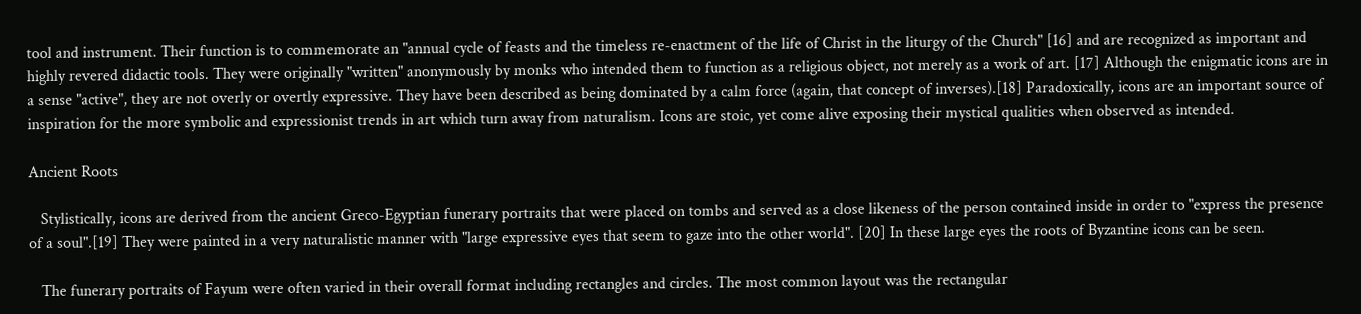tool and instrument. Their function is to commemorate an "annual cycle of feasts and the timeless re-enactment of the life of Christ in the liturgy of the Church" [16] and are recognized as important and highly revered didactic tools. They were originally "written" anonymously by monks who intended them to function as a religious object, not merely as a work of art. [17] Although the enigmatic icons are in a sense "active", they are not overly or overtly expressive. They have been described as being dominated by a calm force (again, that concept of inverses).[18] Paradoxically, icons are an important source of inspiration for the more symbolic and expressionist trends in art which turn away from naturalism. Icons are stoic, yet come alive exposing their mystical qualities when observed as intended.

Ancient Roots

   Stylistically, icons are derived from the ancient Greco-Egyptian funerary portraits that were placed on tombs and served as a close likeness of the person contained inside in order to "express the presence of a soul".[19] They were painted in a very naturalistic manner with "large expressive eyes that seem to gaze into the other world". [20] In these large eyes the roots of Byzantine icons can be seen.

   The funerary portraits of Fayum were often varied in their overall format including rectangles and circles. The most common layout was the rectangular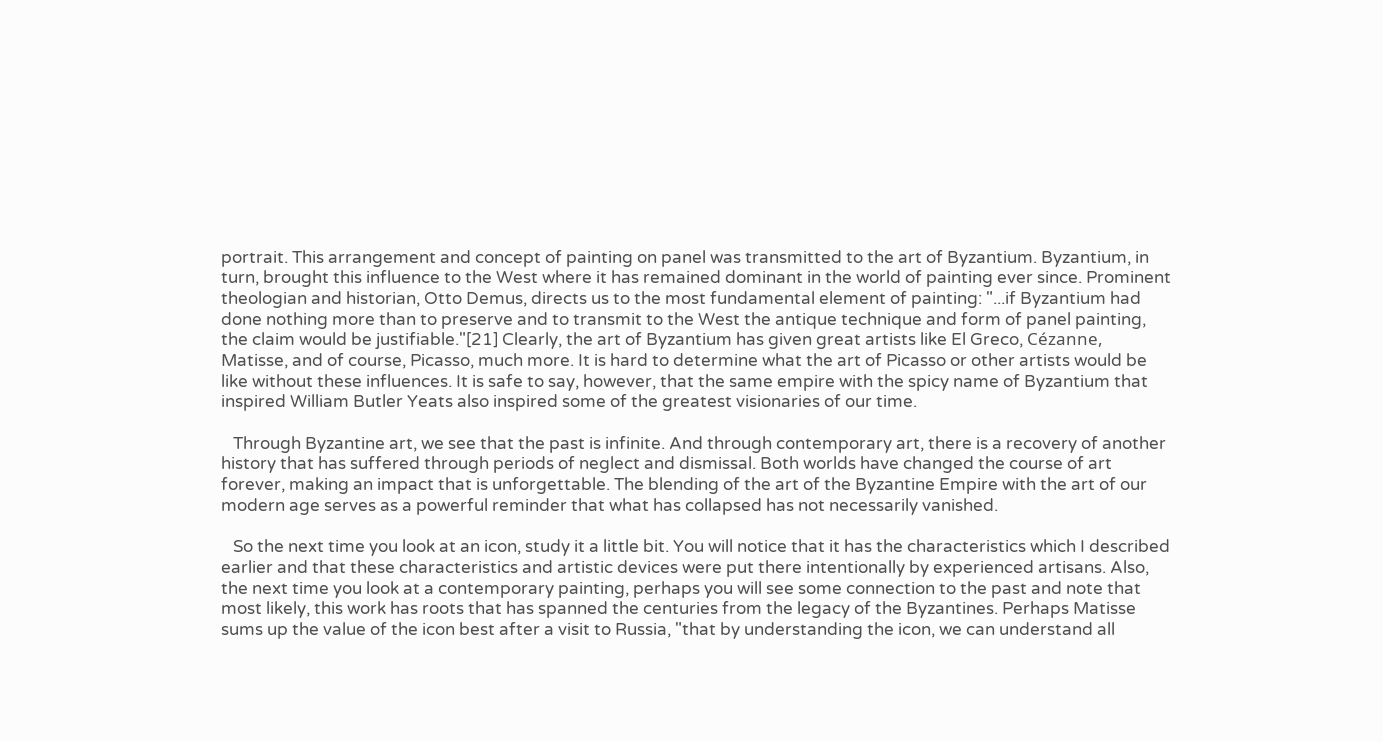portrait. This arrangement and concept of painting on panel was transmitted to the art of Byzantium. Byzantium, in turn, brought this influence to the West where it has remained dominant in the world of painting ever since. Prominent theologian and historian, Otto Demus, directs us to the most fundamental element of painting: "...if Byzantium had done nothing more than to preserve and to transmit to the West the antique technique and form of panel painting, the claim would be justifiable."[21] Clearly, the art of Byzantium has given great artists like El Greco, Cézanne, Matisse, and of course, Picasso, much more. It is hard to determine what the art of Picasso or other artists would be like without these influences. It is safe to say, however, that the same empire with the spicy name of Byzantium that inspired William Butler Yeats also inspired some of the greatest visionaries of our time.

   Through Byzantine art, we see that the past is infinite. And through contemporary art, there is a recovery of another history that has suffered through periods of neglect and dismissal. Both worlds have changed the course of art forever, making an impact that is unforgettable. The blending of the art of the Byzantine Empire with the art of our modern age serves as a powerful reminder that what has collapsed has not necessarily vanished.

   So the next time you look at an icon, study it a little bit. You will notice that it has the characteristics which I described earlier and that these characteristics and artistic devices were put there intentionally by experienced artisans. Also, the next time you look at a contemporary painting, perhaps you will see some connection to the past and note that most likely, this work has roots that has spanned the centuries from the legacy of the Byzantines. Perhaps Matisse sums up the value of the icon best after a visit to Russia, "that by understanding the icon, we can understand all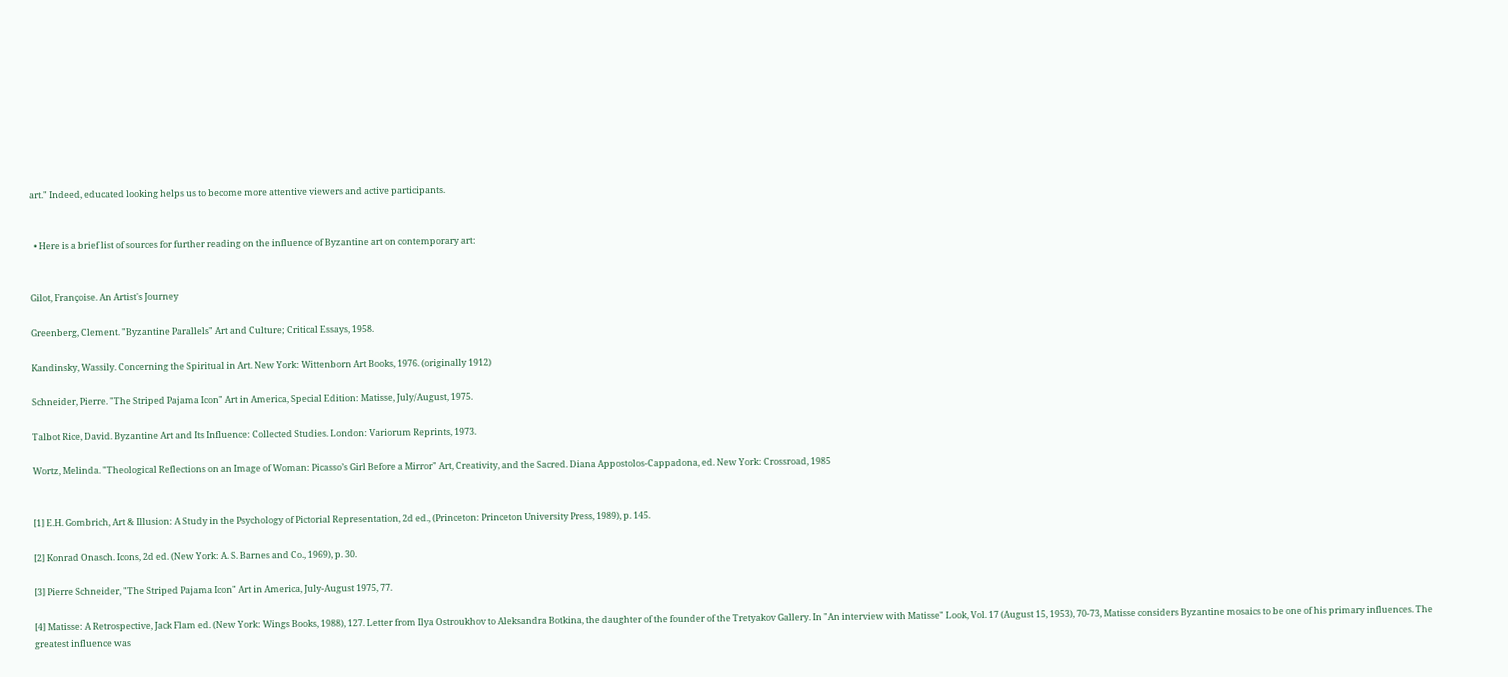art." Indeed, educated looking helps us to become more attentive viewers and active participants.


  • Here is a brief list of sources for further reading on the influence of Byzantine art on contemporary art:


Gilot, Françoise. An Artist's Journey

Greenberg, Clement. "Byzantine Parallels" Art and Culture; Critical Essays, 1958.

Kandinsky, Wassily. Concerning the Spiritual in Art. New York: Wittenborn Art Books, 1976. (originally 1912)

Schneider, Pierre. "The Striped Pajama Icon" Art in America, Special Edition: Matisse, July/August, 1975.

Talbot Rice, David. Byzantine Art and Its Influence: Collected Studies. London: Variorum Reprints, 1973.

Wortz, Melinda. "Theological Reflections on an Image of Woman: Picasso’s Girl Before a Mirror" Art, Creativity, and the Sacred. Diana Appostolos-Cappadona, ed. New York: Crossroad, 1985


[1] E.H. Gombrich, Art & Illusion: A Study in the Psychology of Pictorial Representation, 2d ed., (Princeton: Princeton University Press, 1989), p. 145.

[2] Konrad Onasch. Icons, 2d ed. (New York: A. S. Barnes and Co., 1969), p. 30.

[3] Pierre Schneider, "The Striped Pajama Icon" Art in America, July-August 1975, 77.

[4] Matisse: A Retrospective, Jack Flam ed. (New York: Wings Books, 1988), 127. Letter from Ilya Ostroukhov to Aleksandra Botkina, the daughter of the founder of the Tretyakov Gallery. In "An interview with Matisse" Look, Vol. 17 (August 15, 1953), 70-73, Matisse considers Byzantine mosaics to be one of his primary influences. The greatest influence was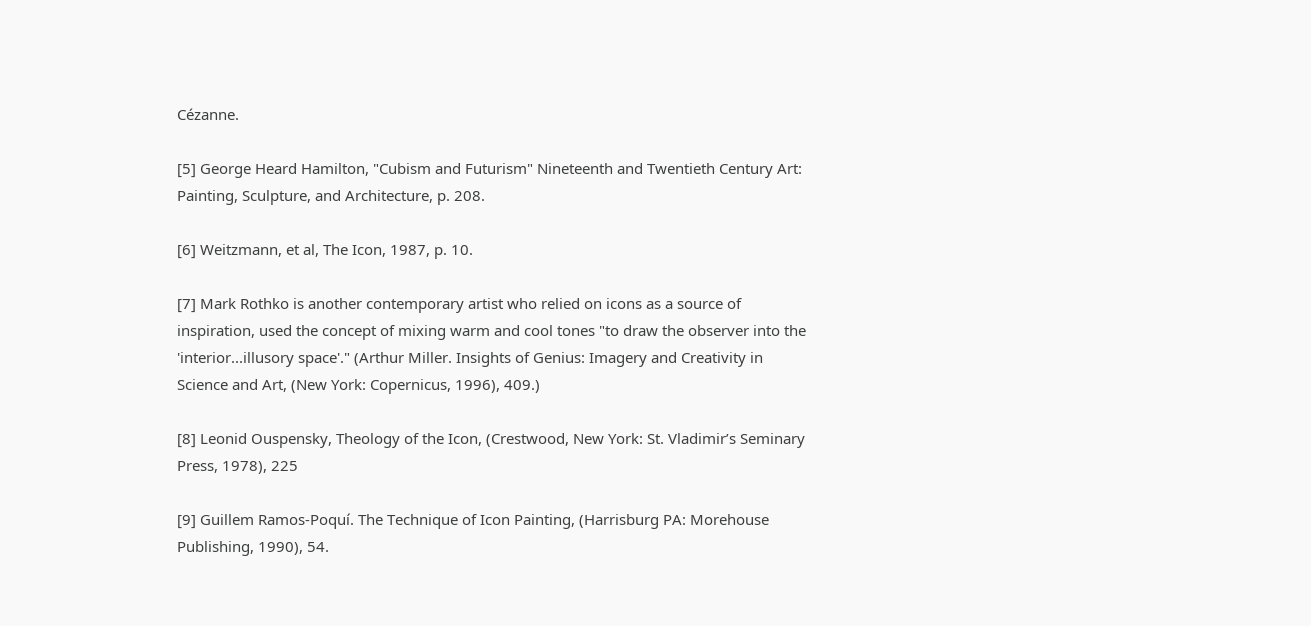Cézanne.

[5] George Heard Hamilton, "Cubism and Futurism" Nineteenth and Twentieth Century Art: Painting, Sculpture, and Architecture, p. 208.

[6] Weitzmann, et al, The Icon, 1987, p. 10.

[7] Mark Rothko is another contemporary artist who relied on icons as a source of inspiration, used the concept of mixing warm and cool tones "to draw the observer into the 'interior...illusory space'." (Arthur Miller. Insights of Genius: Imagery and Creativity in Science and Art, (New York: Copernicus, 1996), 409.)

[8] Leonid Ouspensky, Theology of the Icon, (Crestwood, New York: St. Vladimir’s Seminary Press, 1978), 225

[9] Guillem Ramos-Poquí. The Technique of Icon Painting, (Harrisburg PA: Morehouse Publishing, 1990), 54.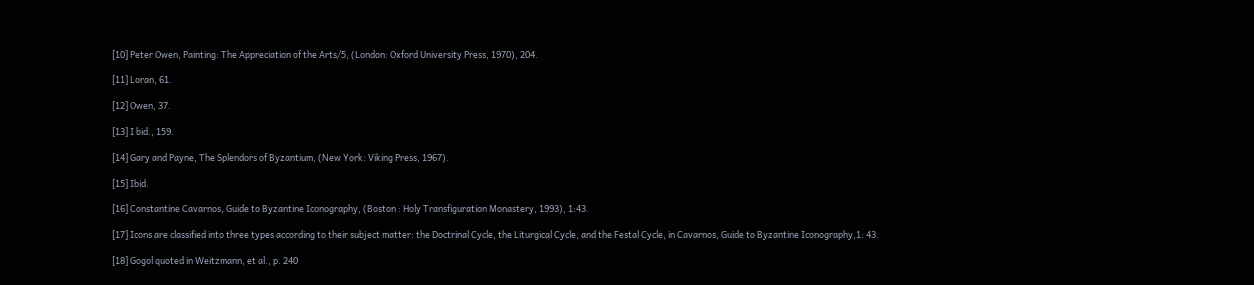[10] Peter Owen, Painting: The Appreciation of the Arts/5, (London: Oxford University Press, 1970), 204.

[11] Loran, 61.

[12] Owen, 37.

[13] I bid., 159.

[14] Gary and Payne, The Splendors of Byzantium, (New York: Viking Press, 1967).

[15] Ibid.

[16] Constantine Cavarnos, Guide to Byzantine Iconography, (Boston : Holy Transfiguration Monastery, 1993), 1:43.

[17] Icons are classified into three types according to their subject matter: the Doctrinal Cycle, the Liturgical Cycle, and the Festal Cycle, in Cavarnos, Guide to Byzantine Iconography,1: 43.

[18] Gogol quoted in Weitzmann, et al., p. 240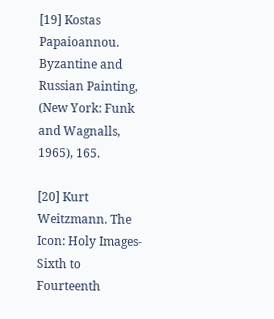[19] Kostas Papaioannou. Byzantine and Russian Painting, (New York: Funk and Wagnalls, 1965), 165.

[20] Kurt Weitzmann. The Icon: Holy Images- Sixth to Fourteenth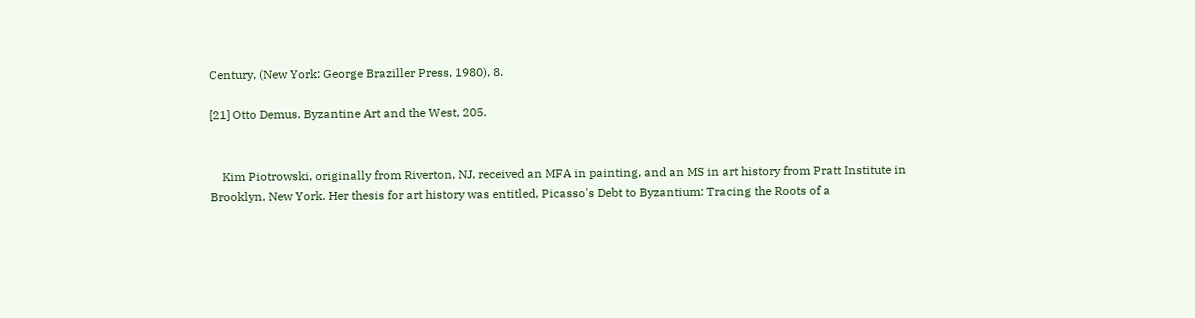Century, (New York: George Braziller Press, 1980), 8.

[21] Otto Demus. Byzantine Art and the West, 205.


    Kim Piotrowski, originally from Riverton, NJ, received an MFA in painting, and an MS in art history from Pratt Institute in Brooklyn, New York. Her thesis for art history was entitled, Picasso's Debt to Byzantium: Tracing the Roots of a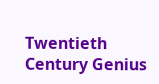Twentieth Century Genius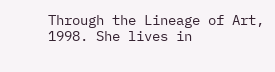Through the Lineage of Art, 1998. She lives in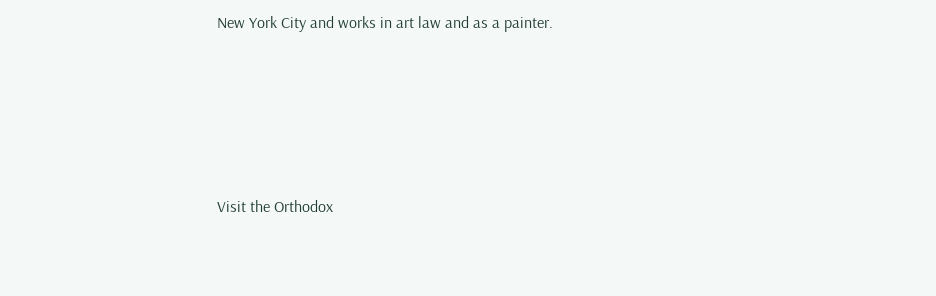New York City and works in art law and as a painter.





Visit the Orthodox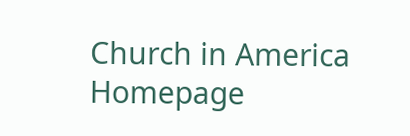Church in America Homepage